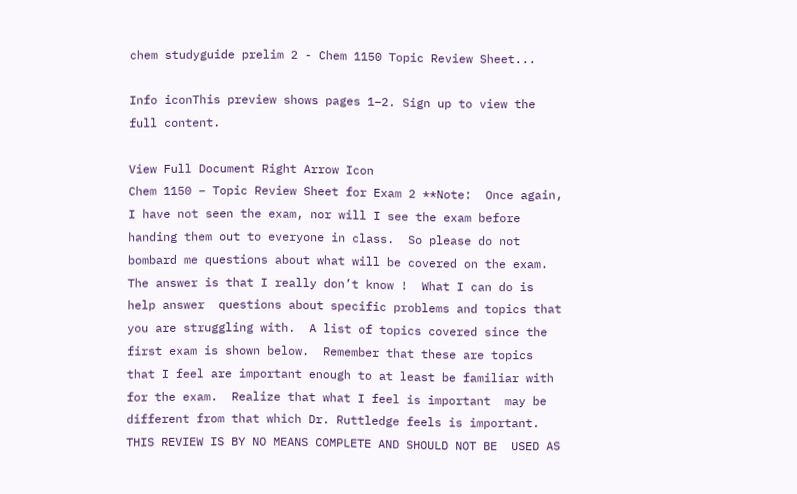chem studyguide prelim 2 - Chem 1150 Topic Review Sheet...

Info iconThis preview shows pages 1–2. Sign up to view the full content.

View Full Document Right Arrow Icon
Chem 1150 – Topic Review Sheet for Exam 2 **Note:  Once again, I have not seen the exam, nor will I see the exam before handing them out to everyone in class.  So please do not  bombard me questions about what will be covered on the exam.   The answer is that I really don’t know !  What I can do is help answer  questions about specific problems and topics that you are struggling with.  A list of topics covered since the first exam is shown below.  Remember that these are topics that I feel are important enough to at least be familiar with for the exam.  Realize that what I feel is important  may be different from that which Dr. Ruttledge feels is important.   THIS REVIEW IS BY NO MEANS COMPLETE AND SHOULD NOT BE  USED AS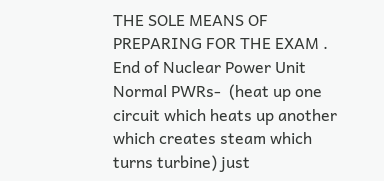THE SOLE MEANS OF PREPARING FOR THE EXAM .   End of Nuclear Power Unit Normal PWRs-  (heat up one circuit which heats up another which creates steam which turns turbine) just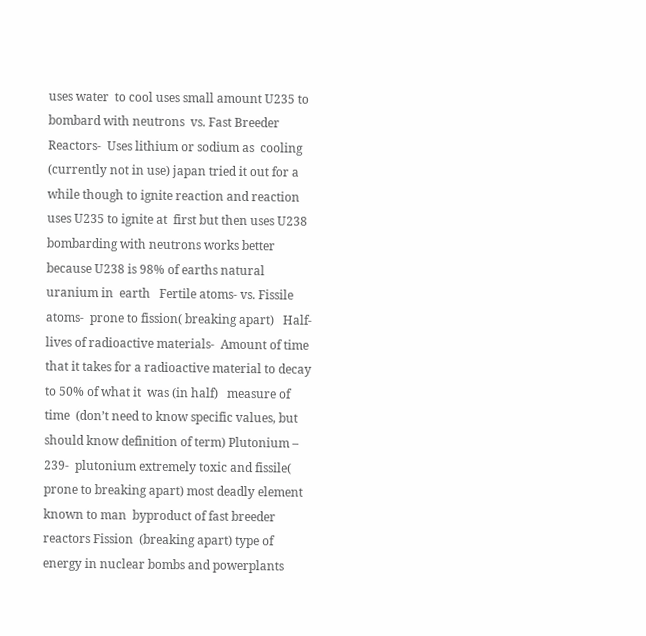uses water  to cool uses small amount U235 to bombard with neutrons  vs. Fast Breeder Reactors-  Uses lithium or sodium as  cooling (currently not in use) japan tried it out for a while though to ignite reaction and reaction uses U235 to ignite at  first but then uses U238 bombarding with neutrons works better because U238 is 98% of earths natural uranium in  earth   Fertile atoms- vs. Fissile atoms-  prone to fission( breaking apart)   Half-lives of radioactive materials-  Amount of time that it takes for a radioactive material to decay to 50% of what it  was (in half)   measure of time  (don’t need to know specific values, but should know definition of term) Plutonium – 239-  plutonium extremely toxic and fissile( prone to breaking apart) most deadly element known to man  byproduct of fast breeder reactors Fission  (breaking apart) type of energy in nuclear bombs and powerplants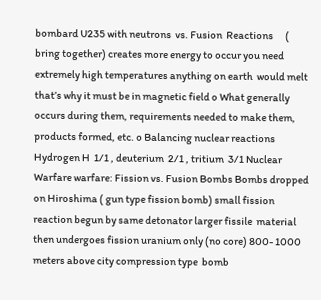bombard U235 with neutrons  vs. Fusion  Reactions      ( bring together) creates more energy to occur you need extremely high temperatures anything on earth  would melt that’s why it must be in magnetic field o What generally occurs during them, requirements needed to make them, products formed, etc. o Balancing nuclear reactions Hydrogen H  1/1 , deuterium  2/1 , tritium  3/1 Nuclear Warfare warfare: Fission vs. Fusion Bombs Bombs dropped on Hiroshima ( gun type fission bomb) small fission reaction begun by same detonator larger fissile  material then undergoes fission uranium only (no core) 800- 1000 meters above city compression type  bomb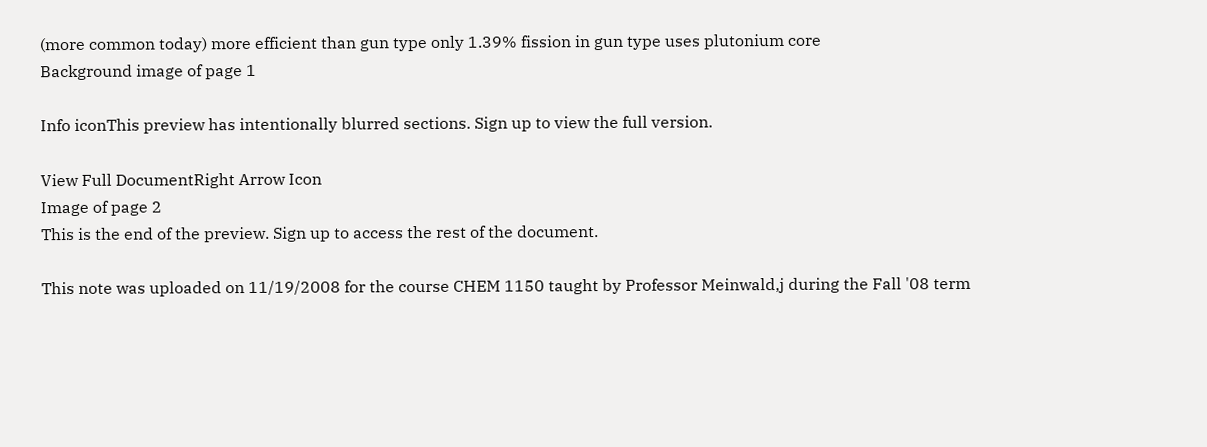(more common today) more efficient than gun type only 1.39% fission in gun type uses plutonium core
Background image of page 1

Info iconThis preview has intentionally blurred sections. Sign up to view the full version.

View Full DocumentRight Arrow Icon
Image of page 2
This is the end of the preview. Sign up to access the rest of the document.

This note was uploaded on 11/19/2008 for the course CHEM 1150 taught by Professor Meinwald,j during the Fall '08 term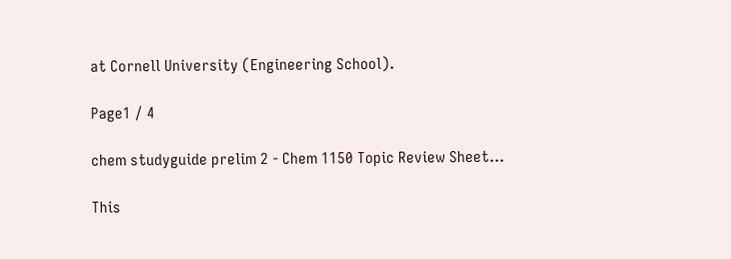at Cornell University (Engineering School).

Page1 / 4

chem studyguide prelim 2 - Chem 1150 Topic Review Sheet...

This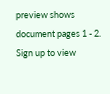preview shows document pages 1 - 2. Sign up to view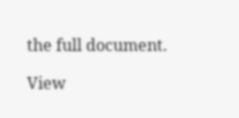the full document.

View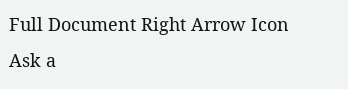Full Document Right Arrow Icon
Ask a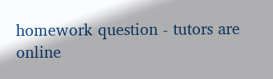homework question - tutors are online